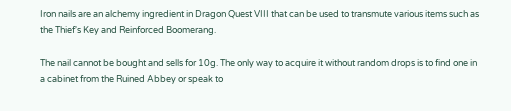Iron nails are an alchemy ingredient in Dragon Quest VIII that can be used to transmute various items such as the Thief's Key and Reinforced Boomerang.

The nail cannot be bought and sells for 10g. The only way to acquire it without random drops is to find one in a cabinet from the Ruined Abbey or speak to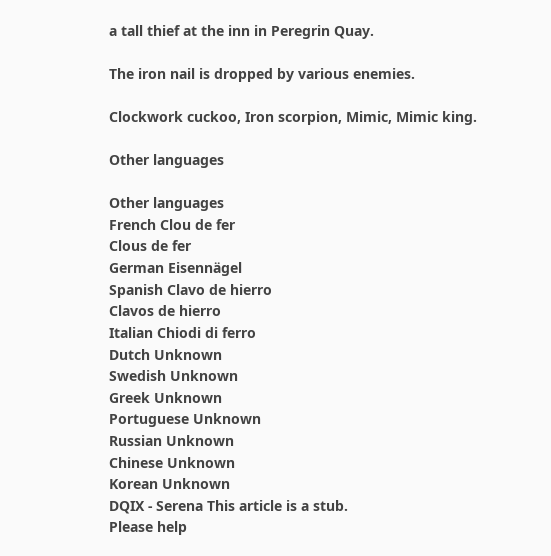a tall thief at the inn in Peregrin Quay.

The iron nail is dropped by various enemies.

Clockwork cuckoo, Iron scorpion, Mimic, Mimic king.

Other languages

Other languages
French Clou de fer
Clous de fer
German Eisennägel
Spanish Clavo de hierro
Clavos de hierro
Italian Chiodi di ferro
Dutch Unknown
Swedish Unknown
Greek Unknown
Portuguese Unknown
Russian Unknown
Chinese Unknown
Korean Unknown
DQIX - Serena This article is a stub.
Please help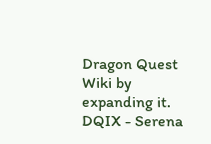Dragon Quest Wiki by expanding it.
DQIX - Serena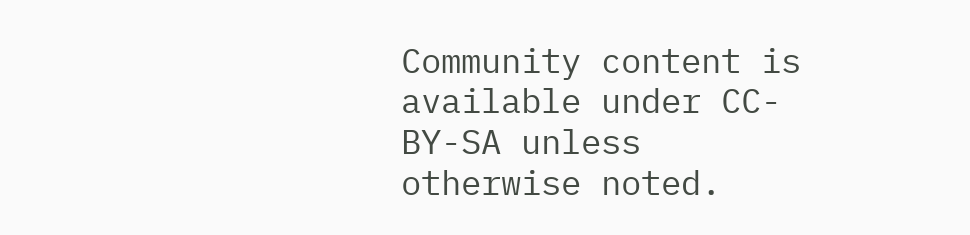Community content is available under CC-BY-SA unless otherwise noted.